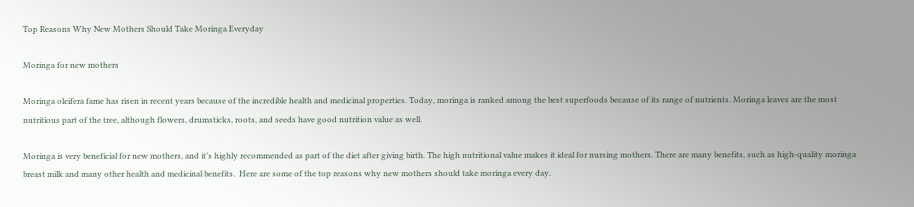Top Reasons Why New Mothers Should Take Moringa Everyday

Moringa for new mothers

Moringa oleifera fame has risen in recent years because of the incredible health and medicinal properties. Today, moringa is ranked among the best superfoods because of its range of nutrients. Moringa leaves are the most nutritious part of the tree, although flowers, drumsticks, roots, and seeds have good nutrition value as well.

Moringa is very beneficial for new mothers, and it’s highly recommended as part of the diet after giving birth. The high nutritional value makes it ideal for nursing mothers. There are many benefits, such as high-quality moringa breast milk and many other health and medicinal benefits.  Here are some of the top reasons why new mothers should take moringa every day.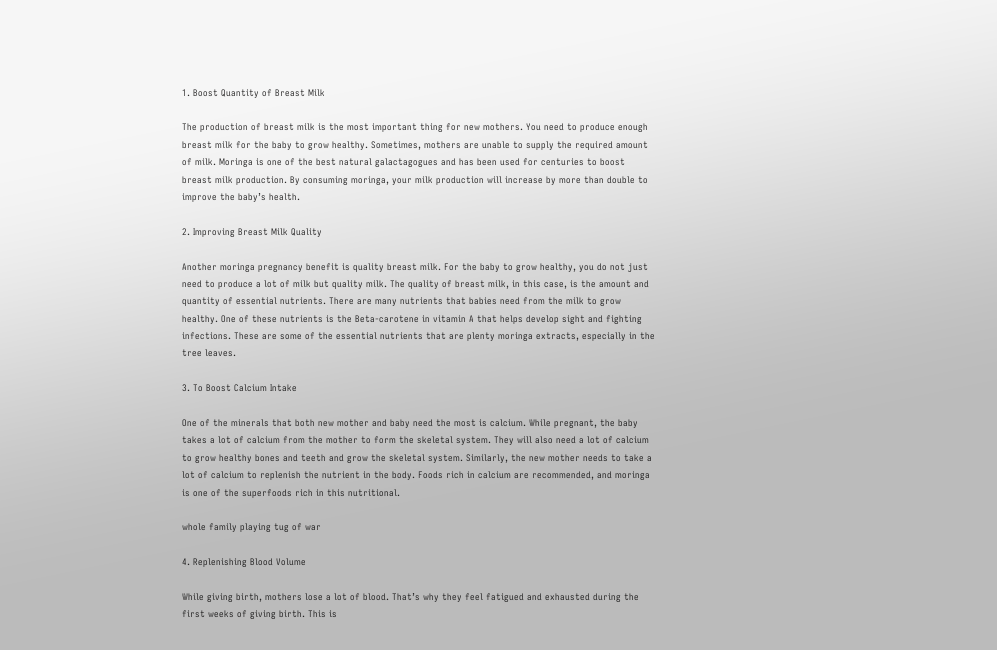1. Boost Quantity of Breast Milk

The production of breast milk is the most important thing for new mothers. You need to produce enough breast milk for the baby to grow healthy. Sometimes, mothers are unable to supply the required amount of milk. Moringa is one of the best natural galactagogues and has been used for centuries to boost breast milk production. By consuming moringa, your milk production will increase by more than double to improve the baby’s health.

2. Improving Breast Milk Quality

Another moringa pregnancy benefit is quality breast milk. For the baby to grow healthy, you do not just need to produce a lot of milk but quality milk. The quality of breast milk, in this case, is the amount and quantity of essential nutrients. There are many nutrients that babies need from the milk to grow healthy. One of these nutrients is the Beta-carotene in vitamin A that helps develop sight and fighting infections. These are some of the essential nutrients that are plenty moringa extracts, especially in the tree leaves.

3. To Boost Calcium Intake

One of the minerals that both new mother and baby need the most is calcium. While pregnant, the baby takes a lot of calcium from the mother to form the skeletal system. They will also need a lot of calcium to grow healthy bones and teeth and grow the skeletal system. Similarly, the new mother needs to take a lot of calcium to replenish the nutrient in the body. Foods rich in calcium are recommended, and moringa is one of the superfoods rich in this nutritional.

whole family playing tug of war

4. Replenishing Blood Volume

While giving birth, mothers lose a lot of blood. That’s why they feel fatigued and exhausted during the first weeks of giving birth. This is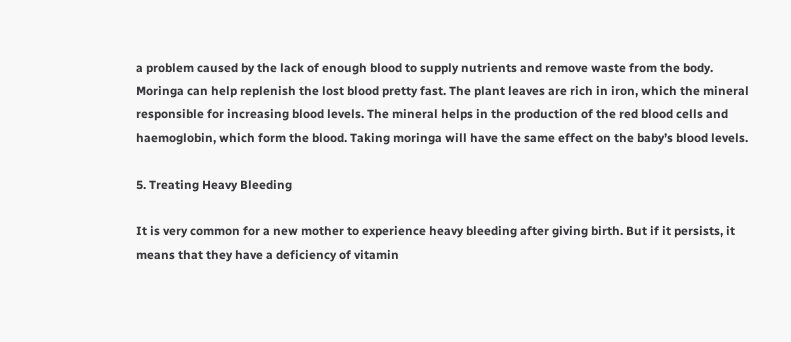a problem caused by the lack of enough blood to supply nutrients and remove waste from the body. Moringa can help replenish the lost blood pretty fast. The plant leaves are rich in iron, which the mineral responsible for increasing blood levels. The mineral helps in the production of the red blood cells and haemoglobin, which form the blood. Taking moringa will have the same effect on the baby’s blood levels.

5. Treating Heavy Bleeding

It is very common for a new mother to experience heavy bleeding after giving birth. But if it persists, it means that they have a deficiency of vitamin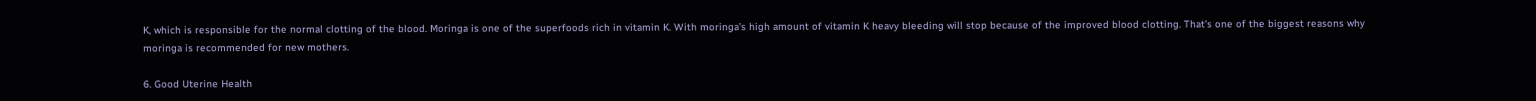K, which is responsible for the normal clotting of the blood. Moringa is one of the superfoods rich in vitamin K. With moringa’s high amount of vitamin K heavy bleeding will stop because of the improved blood clotting. That’s one of the biggest reasons why moringa is recommended for new mothers.

6. Good Uterine Health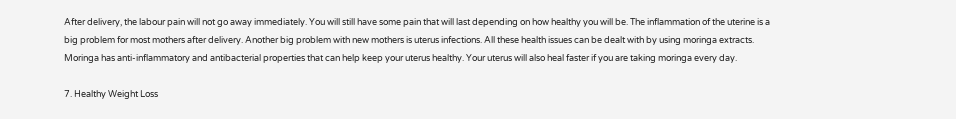After delivery, the labour pain will not go away immediately. You will still have some pain that will last depending on how healthy you will be. The inflammation of the uterine is a big problem for most mothers after delivery. Another big problem with new mothers is uterus infections. All these health issues can be dealt with by using moringa extracts. Moringa has anti-inflammatory and antibacterial properties that can help keep your uterus healthy. Your uterus will also heal faster if you are taking moringa every day.

7. Healthy Weight Loss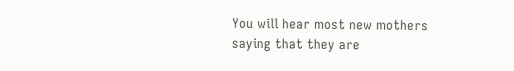You will hear most new mothers saying that they are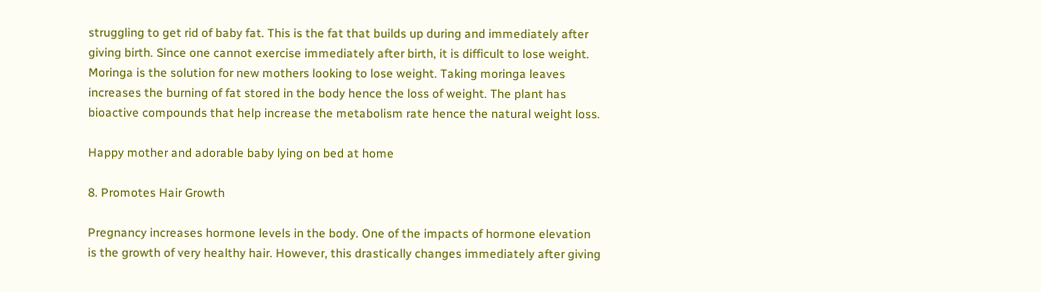struggling to get rid of baby fat. This is the fat that builds up during and immediately after giving birth. Since one cannot exercise immediately after birth, it is difficult to lose weight. Moringa is the solution for new mothers looking to lose weight. Taking moringa leaves increases the burning of fat stored in the body hence the loss of weight. The plant has bioactive compounds that help increase the metabolism rate hence the natural weight loss.

Happy mother and adorable baby lying on bed at home

8. Promotes Hair Growth

Pregnancy increases hormone levels in the body. One of the impacts of hormone elevation is the growth of very healthy hair. However, this drastically changes immediately after giving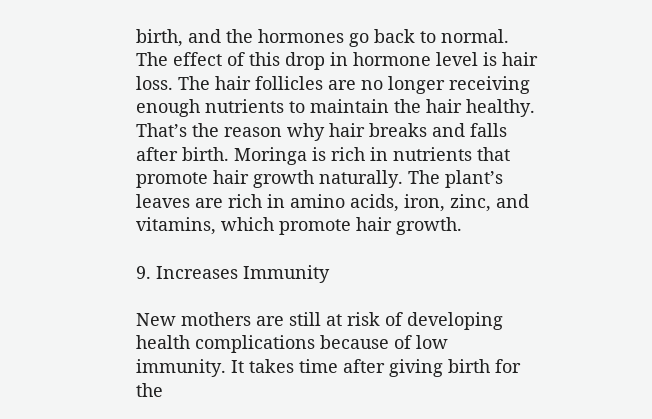birth, and the hormones go back to normal. The effect of this drop in hormone level is hair loss. The hair follicles are no longer receiving enough nutrients to maintain the hair healthy. That’s the reason why hair breaks and falls after birth. Moringa is rich in nutrients that promote hair growth naturally. The plant’s leaves are rich in amino acids, iron, zinc, and vitamins, which promote hair growth.

9. Increases Immunity

New mothers are still at risk of developing health complications because of low immunity. It takes time after giving birth for the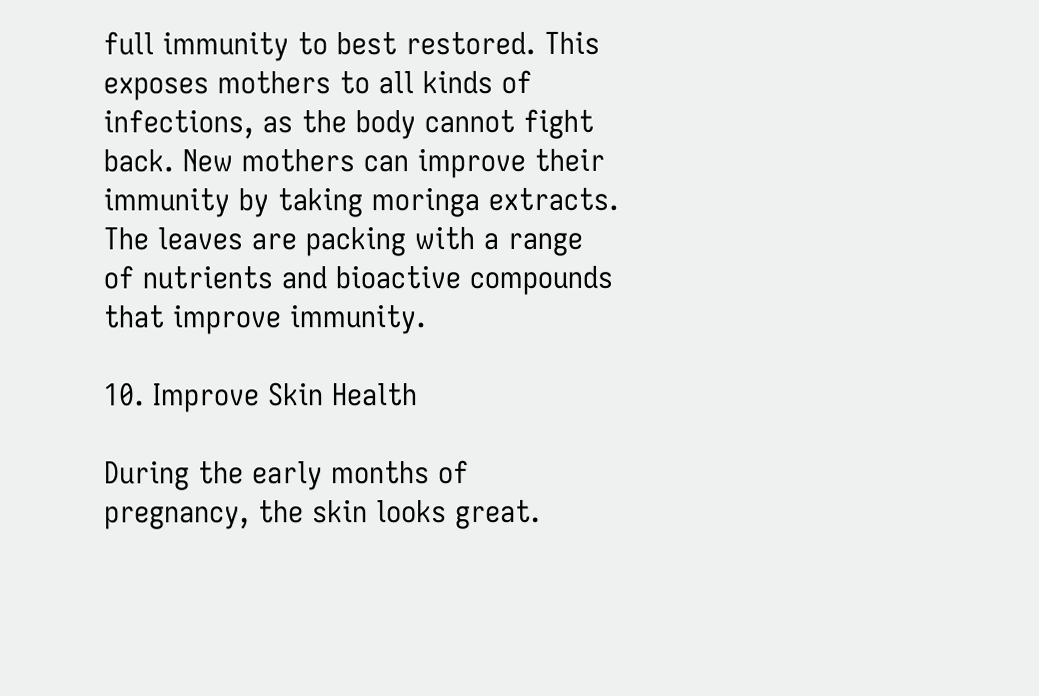full immunity to best restored. This exposes mothers to all kinds of infections, as the body cannot fight back. New mothers can improve their immunity by taking moringa extracts. The leaves are packing with a range of nutrients and bioactive compounds that improve immunity.

10. Improve Skin Health

During the early months of pregnancy, the skin looks great.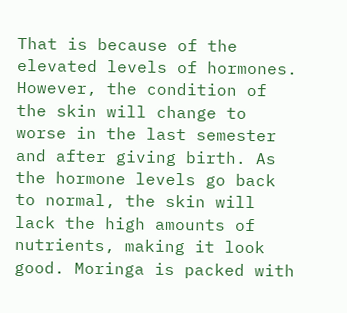That is because of the elevated levels of hormones. However, the condition of the skin will change to worse in the last semester and after giving birth. As the hormone levels go back to normal, the skin will lack the high amounts of nutrients, making it look good. Moringa is packed with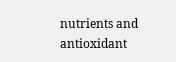nutrients and antioxidant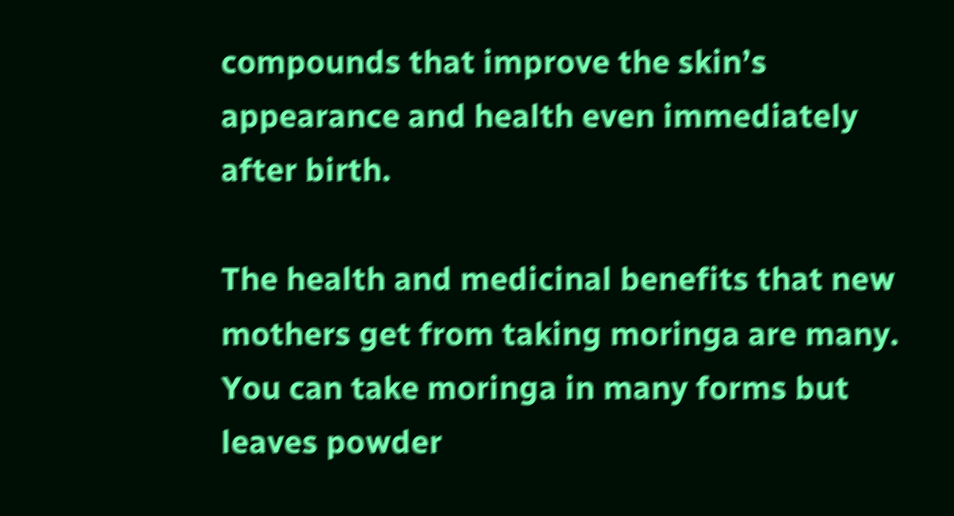compounds that improve the skin’s appearance and health even immediately after birth.

The health and medicinal benefits that new mothers get from taking moringa are many. You can take moringa in many forms but leaves powder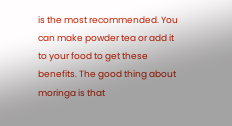is the most recommended. You can make powder tea or add it to your food to get these benefits. The good thing about moringa is that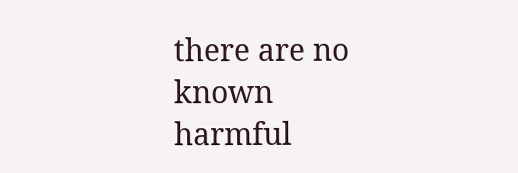there are no known harmful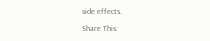side effects.

Share This: